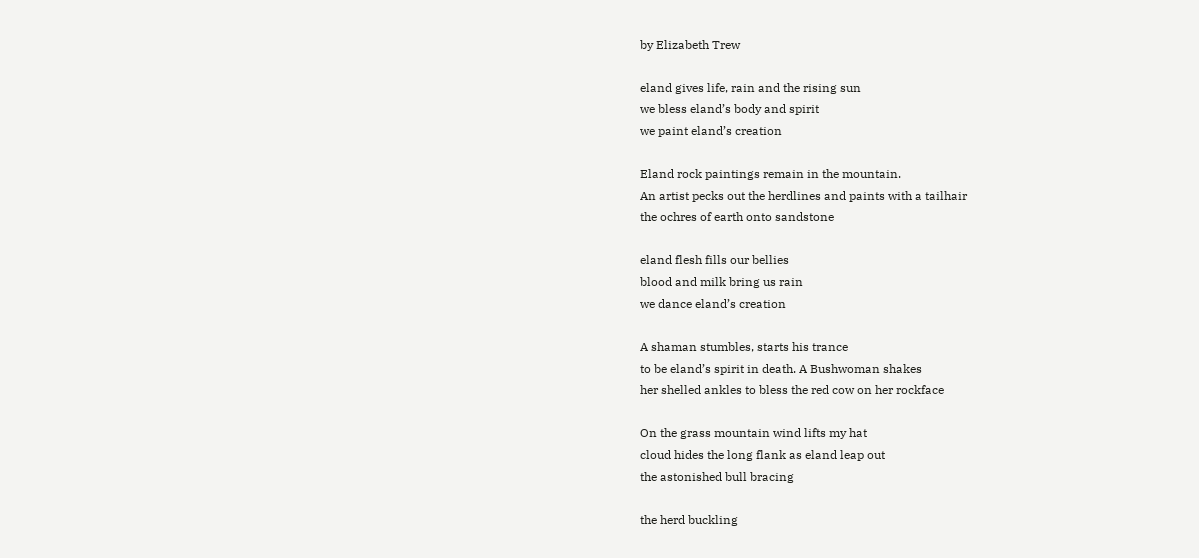by Elizabeth Trew

eland gives life, rain and the rising sun
we bless eland’s body and spirit
we paint eland’s creation

Eland rock paintings remain in the mountain.
An artist pecks out the herdlines and paints with a tailhair
the ochres of earth onto sandstone

eland flesh fills our bellies
blood and milk bring us rain
we dance eland’s creation

A shaman stumbles, starts his trance
to be eland’s spirit in death. A Bushwoman shakes
her shelled ankles to bless the red cow on her rockface

On the grass mountain wind lifts my hat
cloud hides the long flank as eland leap out
the astonished bull bracing

the herd buckling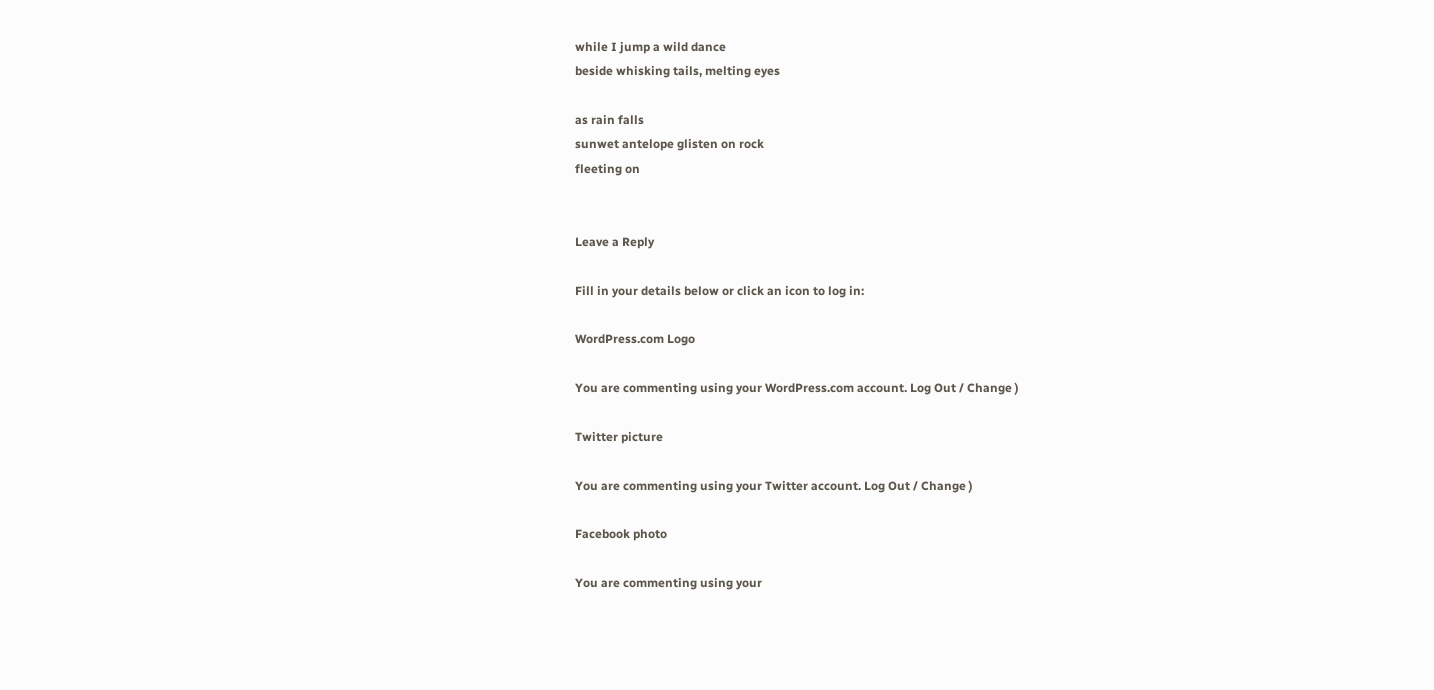while I jump a wild dance
beside whisking tails, melting eyes

as rain falls
sunwet antelope glisten on rock
fleeting on


Leave a Reply

Fill in your details below or click an icon to log in:

WordPress.com Logo

You are commenting using your WordPress.com account. Log Out / Change )

Twitter picture

You are commenting using your Twitter account. Log Out / Change )

Facebook photo

You are commenting using your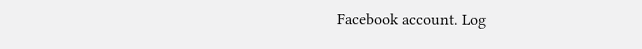Facebook account. Log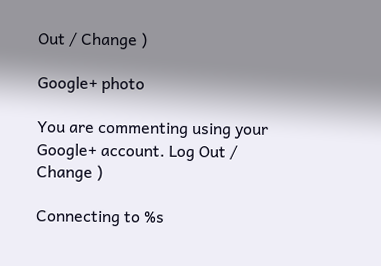Out / Change )

Google+ photo

You are commenting using your Google+ account. Log Out / Change )

Connecting to %s